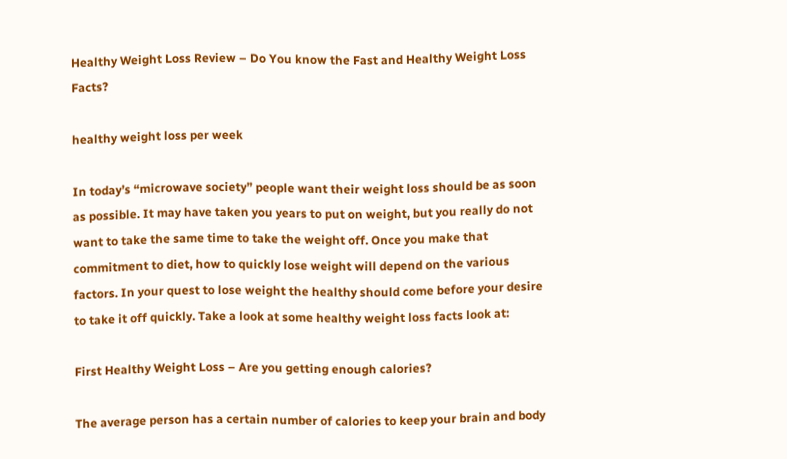Healthy Weight Loss Review – Do You know the Fast and Healthy Weight Loss Facts?

healthy weight loss per week

In today’s “microwave society” people want their weight loss should be as soon as possible. It may have taken you years to put on weight, but you really do not want to take the same time to take the weight off. Once you make that commitment to diet, how to quickly lose weight will depend on the various factors. In your quest to lose weight the healthy should come before your desire to take it off quickly. Take a look at some healthy weight loss facts look at:

First Healthy Weight Loss – Are you getting enough calories?

The average person has a certain number of calories to keep your brain and body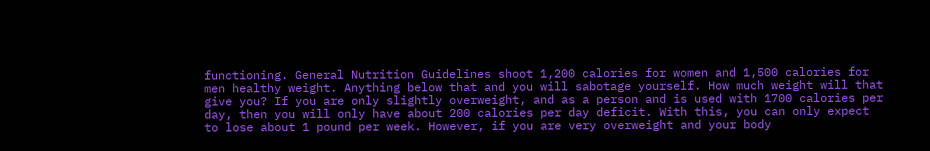functioning. General Nutrition Guidelines shoot 1,200 calories for women and 1,500 calories for men healthy weight. Anything below that and you will sabotage yourself. How much weight will that give you? If you are only slightly overweight, and as a person and is used with 1700 calories per day, then you will only have about 200 calories per day deficit. With this, you can only expect to lose about 1 pound per week. However, if you are very overweight and your body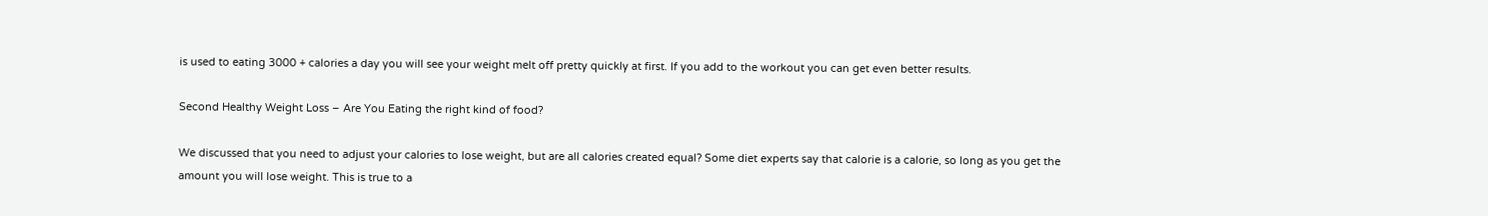is used to eating 3000 + calories a day you will see your weight melt off pretty quickly at first. If you add to the workout you can get even better results.

Second Healthy Weight Loss – Are You Eating the right kind of food?

We discussed that you need to adjust your calories to lose weight, but are all calories created equal? Some diet experts say that calorie is a calorie, so long as you get the amount you will lose weight. This is true to a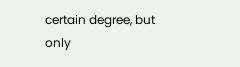certain degree, but only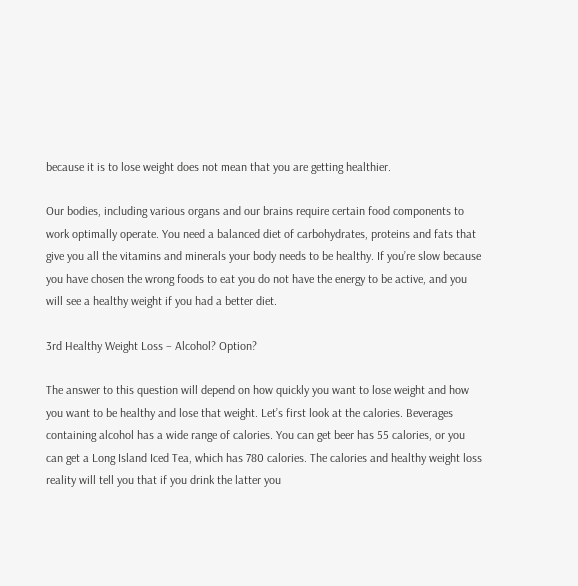because it is to lose weight does not mean that you are getting healthier.

Our bodies, including various organs and our brains require certain food components to work optimally operate. You need a balanced diet of carbohydrates, proteins and fats that give you all the vitamins and minerals your body needs to be healthy. If you’re slow because you have chosen the wrong foods to eat you do not have the energy to be active, and you will see a healthy weight if you had a better diet.

3rd Healthy Weight Loss – Alcohol? Option?

The answer to this question will depend on how quickly you want to lose weight and how you want to be healthy and lose that weight. Let’s first look at the calories. Beverages containing alcohol has a wide range of calories. You can get beer has 55 calories, or you can get a Long Island Iced Tea, which has 780 calories. The calories and healthy weight loss reality will tell you that if you drink the latter you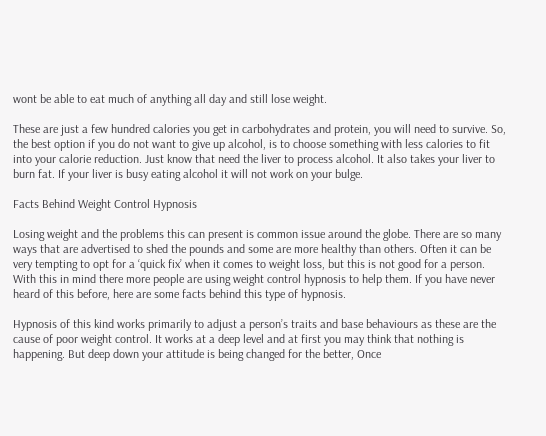wont be able to eat much of anything all day and still lose weight.

These are just a few hundred calories you get in carbohydrates and protein, you will need to survive. So, the best option if you do not want to give up alcohol, is to choose something with less calories to fit into your calorie reduction. Just know that need the liver to process alcohol. It also takes your liver to burn fat. If your liver is busy eating alcohol it will not work on your bulge.

Facts Behind Weight Control Hypnosis

Losing weight and the problems this can present is common issue around the globe. There are so many ways that are advertised to shed the pounds and some are more healthy than others. Often it can be very tempting to opt for a ‘quick fix’ when it comes to weight loss, but this is not good for a person. With this in mind there more people are using weight control hypnosis to help them. If you have never heard of this before, here are some facts behind this type of hypnosis.

Hypnosis of this kind works primarily to adjust a person’s traits and base behaviours as these are the cause of poor weight control. It works at a deep level and at first you may think that nothing is happening. But deep down your attitude is being changed for the better, Once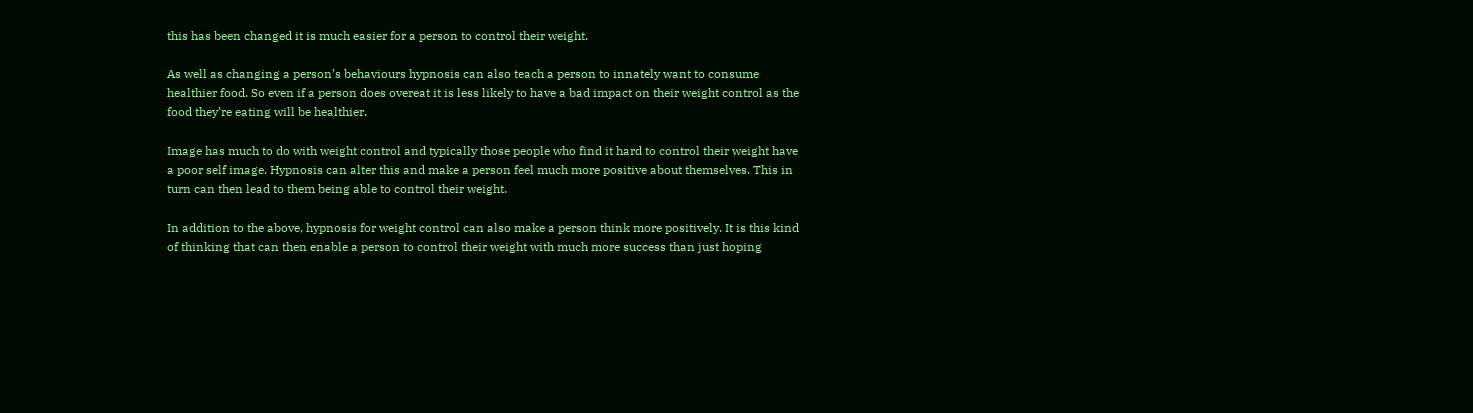this has been changed it is much easier for a person to control their weight.

As well as changing a person’s behaviours hypnosis can also teach a person to innately want to consume healthier food. So even if a person does overeat it is less likely to have a bad impact on their weight control as the food they’re eating will be healthier.

Image has much to do with weight control and typically those people who find it hard to control their weight have a poor self image. Hypnosis can alter this and make a person feel much more positive about themselves. This in turn can then lead to them being able to control their weight.

In addition to the above, hypnosis for weight control can also make a person think more positively. It is this kind of thinking that can then enable a person to control their weight with much more success than just hoping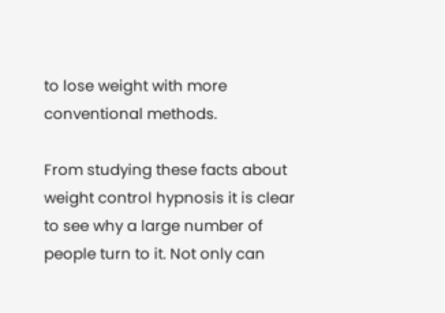to lose weight with more conventional methods.

From studying these facts about weight control hypnosis it is clear to see why a large number of people turn to it. Not only can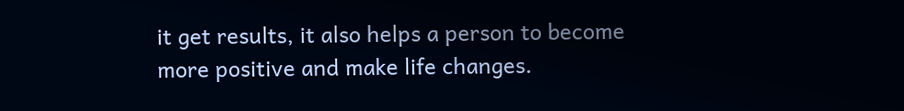it get results, it also helps a person to become more positive and make life changes.